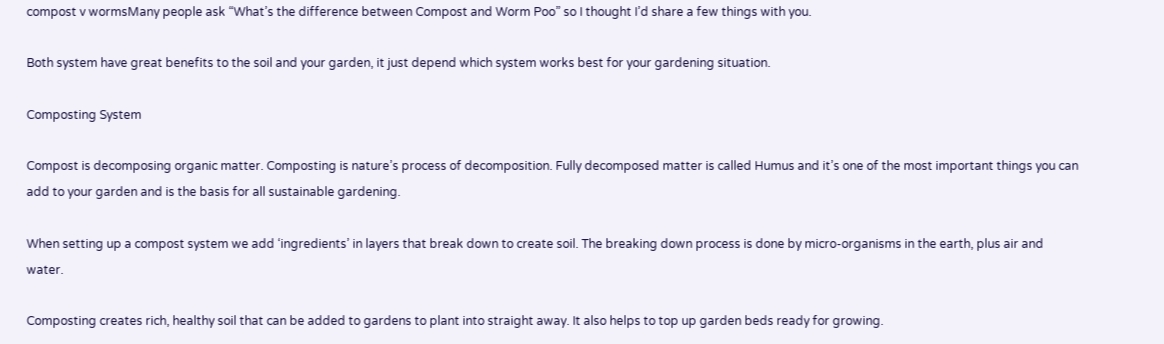compost v wormsMany people ask “What’s the difference between Compost and Worm Poo” so I thought I’d share a few things with you.

Both system have great benefits to the soil and your garden, it just depend which system works best for your gardening situation.

Composting System

Compost is decomposing organic matter. Composting is nature’s process of decomposition. Fully decomposed matter is called Humus and it’s one of the most important things you can add to your garden and is the basis for all sustainable gardening.

When setting up a compost system we add ‘ingredients’ in layers that break down to create soil. The breaking down process is done by micro-organisms in the earth, plus air and water.

Composting creates rich, healthy soil that can be added to gardens to plant into straight away. It also helps to top up garden beds ready for growing.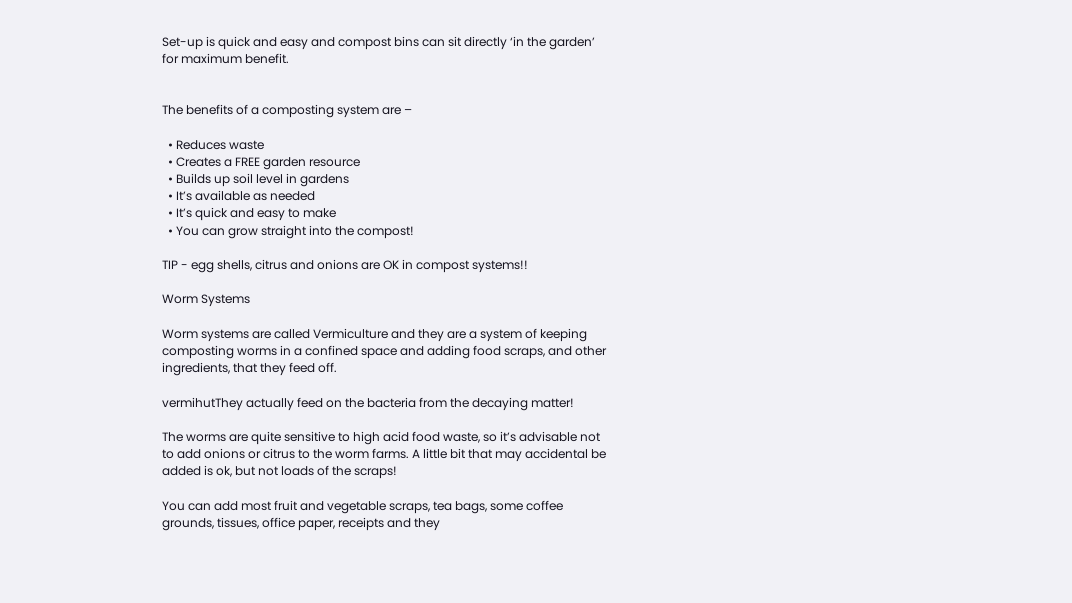Set-up is quick and easy and compost bins can sit directly ‘in the garden’ for maximum benefit.


The benefits of a composting system are –

  • Reduces waste
  • Creates a FREE garden resource
  • Builds up soil level in gardens
  • It’s available as needed
  • It’s quick and easy to make
  • You can grow straight into the compost!

TIP - egg shells, citrus and onions are OK in compost systems!!

Worm Systems

Worm systems are called Vermiculture and they are a system of keeping composting worms in a confined space and adding food scraps, and other ingredients, that they feed off.

vermihutThey actually feed on the bacteria from the decaying matter!

The worms are quite sensitive to high acid food waste, so it’s advisable not to add onions or citrus to the worm farms. A little bit that may accidental be added is ok, but not loads of the scraps!

You can add most fruit and vegetable scraps, tea bags, some coffee grounds, tissues, office paper, receipts and they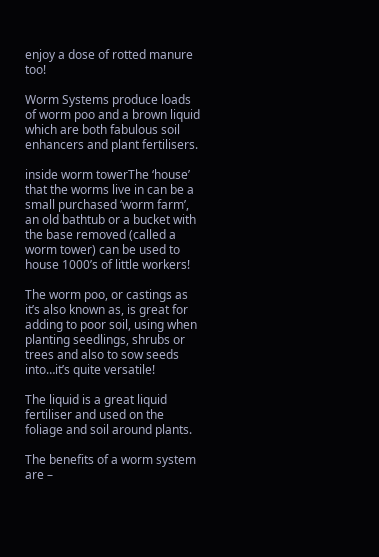enjoy a dose of rotted manure too!

Worm Systems produce loads of worm poo and a brown liquid which are both fabulous soil enhancers and plant fertilisers.

inside worm towerThe ‘house’ that the worms live in can be a small purchased ‘worm farm’, an old bathtub or a bucket with the base removed (called a worm tower) can be used to house 1000’s of little workers!

The worm poo, or castings as it’s also known as, is great for adding to poor soil, using when planting seedlings, shrubs or trees and also to sow seeds into…it’s quite versatile!

The liquid is a great liquid fertiliser and used on the foliage and soil around plants.

The benefits of a worm system are –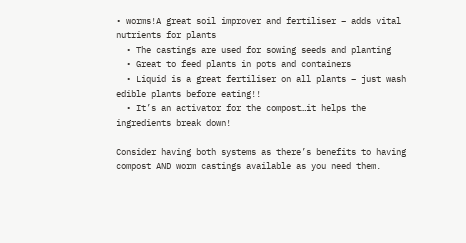• worms!A great soil improver and fertiliser – adds vital nutrients for plants
  • The castings are used for sowing seeds and planting
  • Great to feed plants in pots and containers
  • Liquid is a great fertiliser on all plants – just wash edible plants before eating!!
  • It’s an activator for the compost…it helps the ingredients break down!

Consider having both systems as there’s benefits to having compost AND worm castings available as you need them.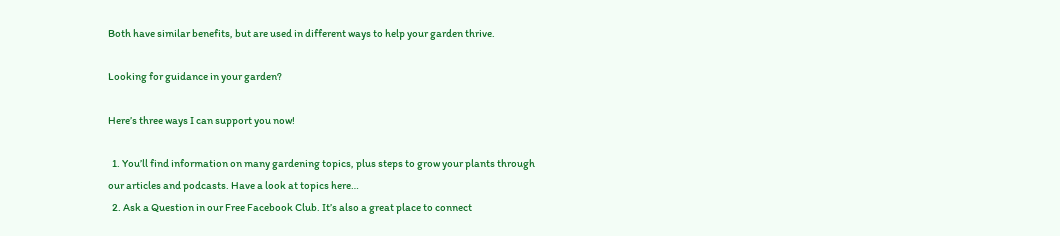Both have similar benefits, but are used in different ways to help your garden thrive.

Looking for guidance in your garden?

Here’s three ways I can support you now!

  1. You’ll find information on many gardening topics, plus steps to grow your plants through our articles and podcasts. Have a look at topics here…
  2. Ask a Question in our Free Facebook Club. It’s also a great place to connect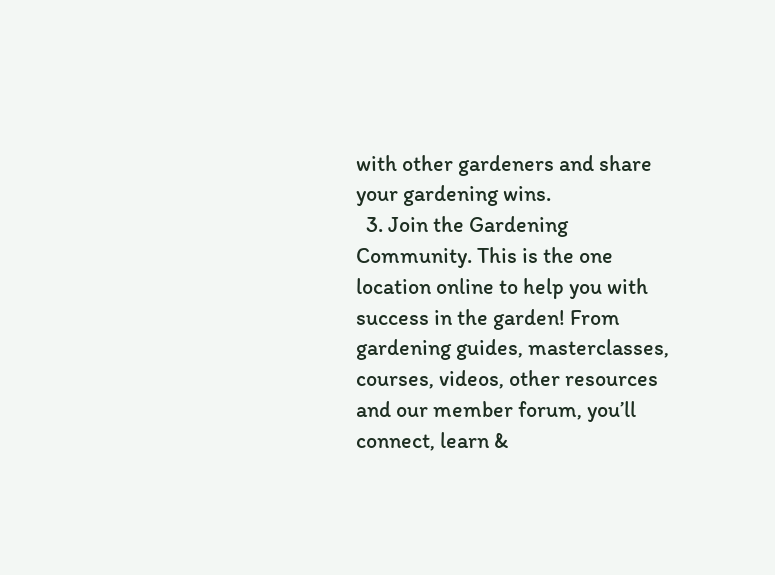with other gardeners and share your gardening wins.
  3. Join the Gardening Community. This is the one location online to help you with success in the garden! From gardening guides, masterclasses, courses, videos, other resources and our member forum, you’ll connect, learn &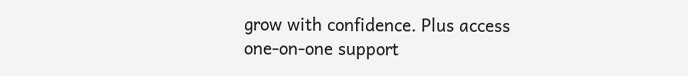grow with confidence. Plus access one-on-one support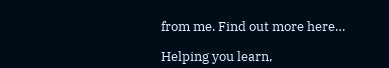from me. Find out more here…

Helping you learn,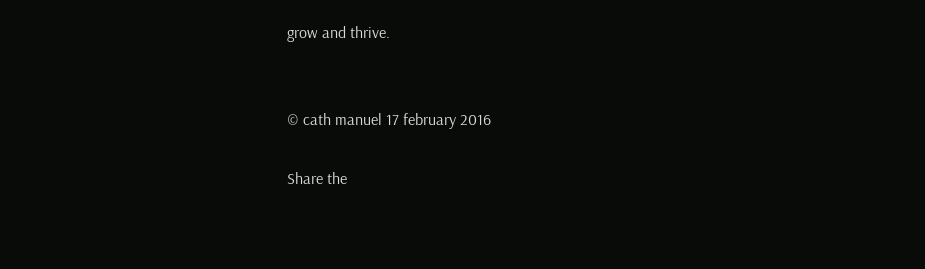grow and thrive.


© cath manuel 17 february 2016

Share the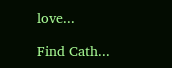love...

Find Cath...